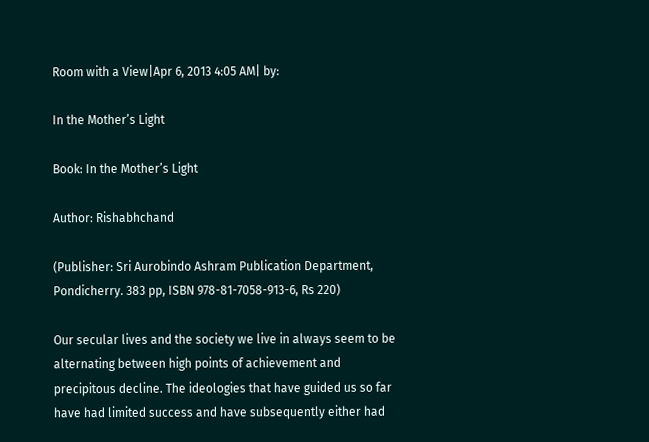Room with a View|Apr 6, 2013 4:05 AM| by:

In the Mother’s Light

Book: In the Mother’s Light

Author: Rishabhchand

(Publisher: Sri Aurobindo Ashram Publication Department, Pondicherry. 383 pp, ISBN 978-81-7058-913-6, Rs 220)

Our secular lives and the society we live in always seem to be alternating between high points of achievement and precipitous decline. The ideologies that have guided us so far have had limited success and have subsequently either had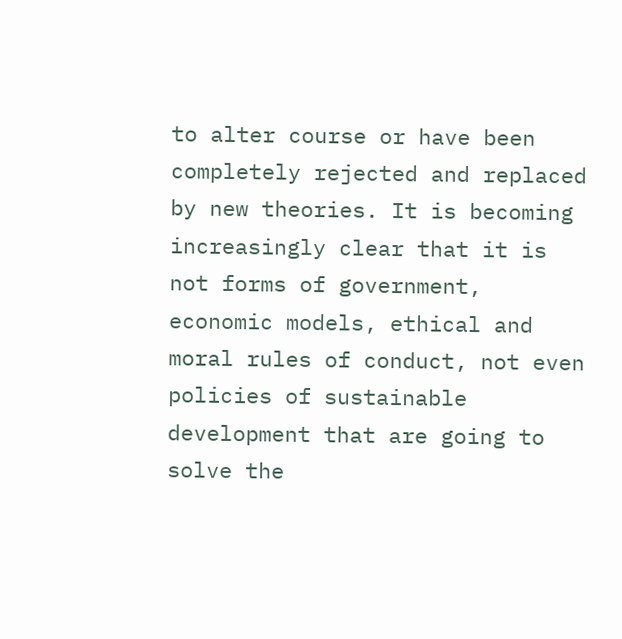to alter course or have been completely rejected and replaced by new theories. It is becoming increasingly clear that it is not forms of government, economic models, ethical and moral rules of conduct, not even policies of sustainable development that are going to solve the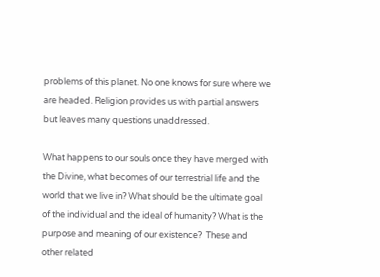problems of this planet. No one knows for sure where we are headed. Religion provides us with partial answers but leaves many questions unaddressed.

What happens to our souls once they have merged with the Divine, what becomes of our terrestrial life and the world that we live in? What should be the ultimate goal of the individual and the ideal of humanity? What is the purpose and meaning of our existence?  These and other related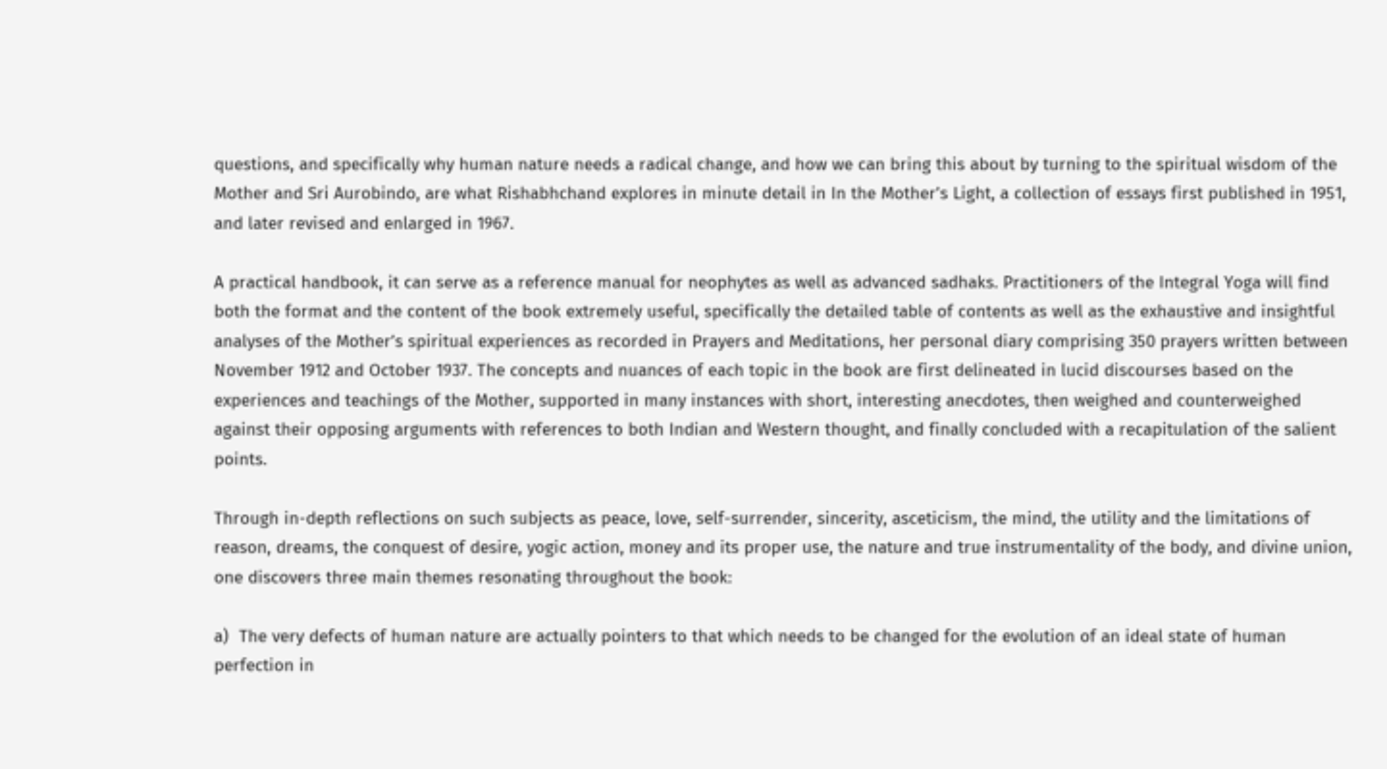questions, and specifically why human nature needs a radical change, and how we can bring this about by turning to the spiritual wisdom of the Mother and Sri Aurobindo, are what Rishabhchand explores in minute detail in In the Mother’s Light, a collection of essays first published in 1951, and later revised and enlarged in 1967.

A practical handbook, it can serve as a reference manual for neophytes as well as advanced sadhaks. Practitioners of the Integral Yoga will find both the format and the content of the book extremely useful, specifically the detailed table of contents as well as the exhaustive and insightful analyses of the Mother’s spiritual experiences as recorded in Prayers and Meditations, her personal diary comprising 350 prayers written between November 1912 and October 1937. The concepts and nuances of each topic in the book are first delineated in lucid discourses based on the experiences and teachings of the Mother, supported in many instances with short, interesting anecdotes, then weighed and counterweighed against their opposing arguments with references to both Indian and Western thought, and finally concluded with a recapitulation of the salient points.

Through in-depth reflections on such subjects as peace, love, self-surrender, sincerity, asceticism, the mind, the utility and the limitations of reason, dreams, the conquest of desire, yogic action, money and its proper use, the nature and true instrumentality of the body, and divine union, one discovers three main themes resonating throughout the book:

a)  The very defects of human nature are actually pointers to that which needs to be changed for the evolution of an ideal state of human perfection in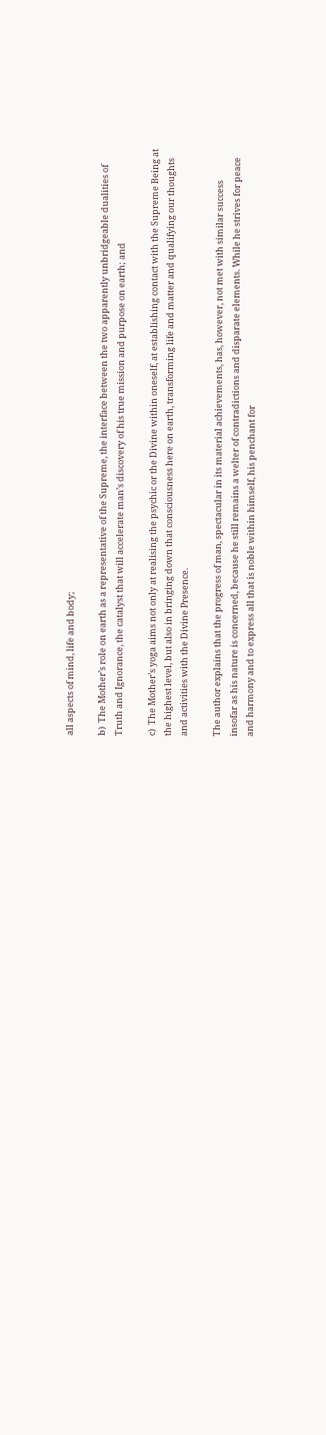all aspects of mind, life and body;

b)  The Mother’s role on earth as a representative of the Supreme, the interface between the two apparently unbridgeable dualities of Truth and Ignorance, the catalyst that will accelerate man’s discovery of his true mission and purpose on earth; and

c)  The Mother’s yoga aims not only at realising the psychic or the Divine within oneself, at establishing contact with the Supreme Being at the highest level, but also in bringing down that consciousness here on earth, transforming life and matter and qualifying our thoughts and activities with the Divine Presence.

The author explains that the progress of man, spectacular in its material achievements, has, however, not met with similar success insofar as his nature is concerned, because he still remains a welter of contradictions and disparate elements. While he strives for peace and harmony and to express all that is noble within himself, his penchant for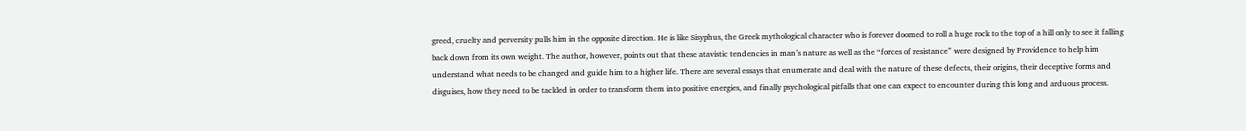greed, cruelty and perversity pulls him in the opposite direction. He is like Sisyphus, the Greek mythological character who is forever doomed to roll a huge rock to the top of a hill only to see it falling back down from its own weight. The author, however, points out that these atavistic tendencies in man’s nature as well as the “forces of resistance” were designed by Providence to help him understand what needs to be changed and guide him to a higher life. There are several essays that enumerate and deal with the nature of these defects, their origins, their deceptive forms and disguises, how they need to be tackled in order to transform them into positive energies, and finally psychological pitfalls that one can expect to encounter during this long and arduous process.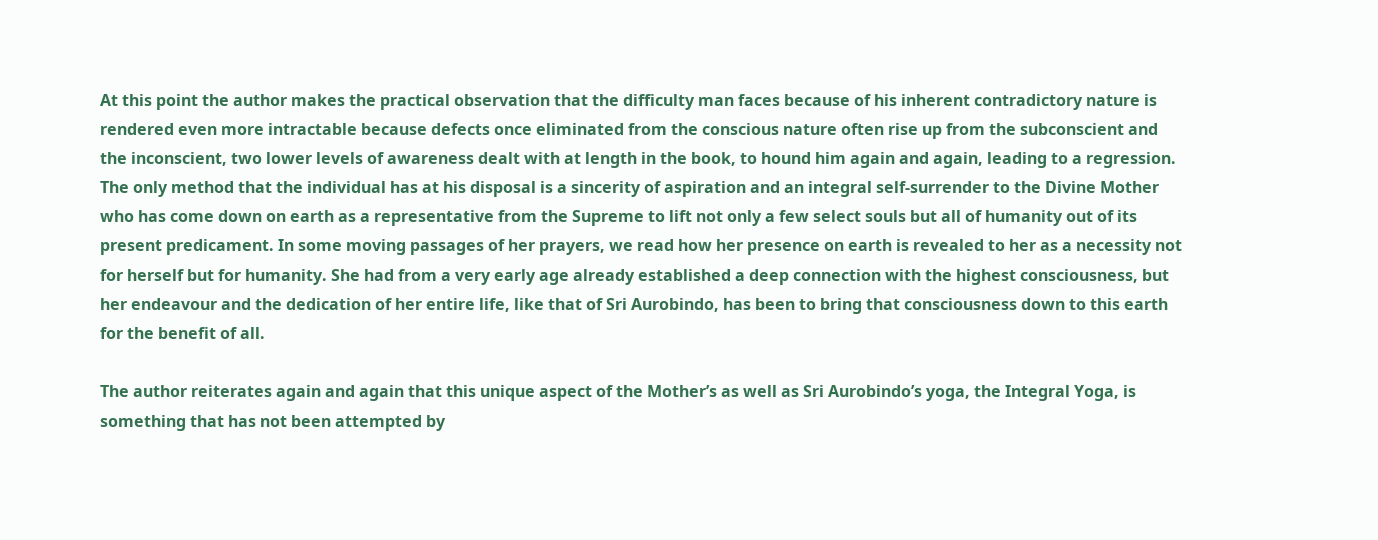At this point the author makes the practical observation that the difficulty man faces because of his inherent contradictory nature is rendered even more intractable because defects once eliminated from the conscious nature often rise up from the subconscient and the inconscient, two lower levels of awareness dealt with at length in the book, to hound him again and again, leading to a regression. The only method that the individual has at his disposal is a sincerity of aspiration and an integral self-surrender to the Divine Mother who has come down on earth as a representative from the Supreme to lift not only a few select souls but all of humanity out of its present predicament. In some moving passages of her prayers, we read how her presence on earth is revealed to her as a necessity not for herself but for humanity. She had from a very early age already established a deep connection with the highest consciousness, but her endeavour and the dedication of her entire life, like that of Sri Aurobindo, has been to bring that consciousness down to this earth for the benefit of all.

The author reiterates again and again that this unique aspect of the Mother’s as well as Sri Aurobindo’s yoga, the Integral Yoga, is something that has not been attempted by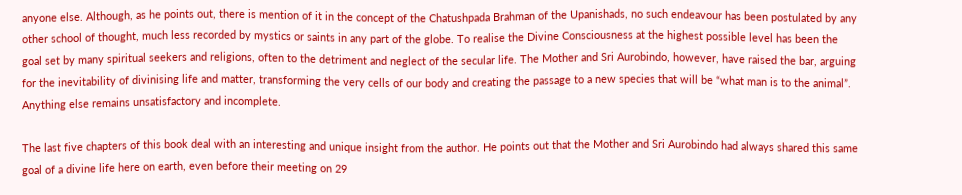anyone else. Although, as he points out, there is mention of it in the concept of the Chatushpada Brahman of the Upanishads, no such endeavour has been postulated by any other school of thought, much less recorded by mystics or saints in any part of the globe. To realise the Divine Consciousness at the highest possible level has been the goal set by many spiritual seekers and religions, often to the detriment and neglect of the secular life. The Mother and Sri Aurobindo, however, have raised the bar, arguing for the inevitability of divinising life and matter, transforming the very cells of our body and creating the passage to a new species that will be “what man is to the animal”. Anything else remains unsatisfactory and incomplete.

The last five chapters of this book deal with an interesting and unique insight from the author. He points out that the Mother and Sri Aurobindo had always shared this same goal of a divine life here on earth, even before their meeting on 29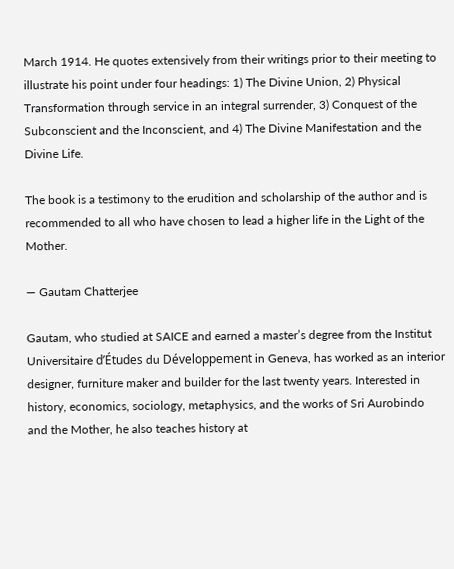March 1914. He quotes extensively from their writings prior to their meeting to illustrate his point under four headings: 1) The Divine Union, 2) Physical Transformation through service in an integral surrender, 3) Conquest of the Subconscient and the Inconscient, and 4) The Divine Manifestation and the Divine Life.

The book is a testimony to the erudition and scholarship of the author and is recommended to all who have chosen to lead a higher life in the Light of the Mother.

— Gautam Chatterjee

Gautam, who studied at SAICE and earned a master’s degree from the Institut Universitaire d’Études du Développement in Geneva, has worked as an interior designer, furniture maker and builder for the last twenty years. Interested in history, economics, sociology, metaphysics, and the works of Sri Aurobindo and the Mother, he also teaches history at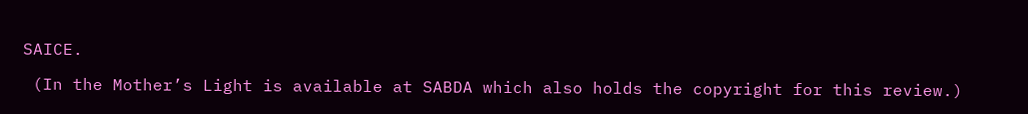SAICE.

 (In the Mother’s Light is available at SABDA which also holds the copyright for this review.)